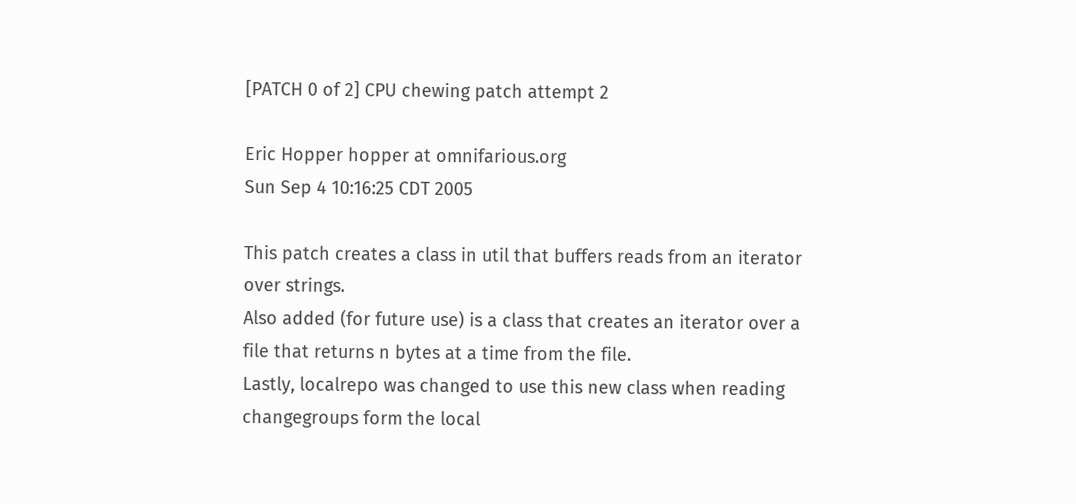[PATCH 0 of 2] CPU chewing patch attempt 2

Eric Hopper hopper at omnifarious.org
Sun Sep 4 10:16:25 CDT 2005

This patch creates a class in util that buffers reads from an iterator
over strings.
Also added (for future use) is a class that creates an iterator over a
file that returns n bytes at a time from the file.
Lastly, localrepo was changed to use this new class when reading
changegroups form the local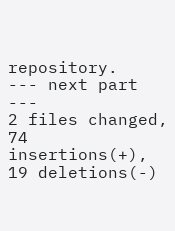repository.
--- next part ---
2 files changed, 74 insertions(+), 19 deletions(-)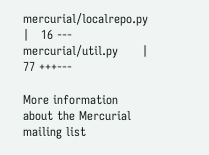mercurial/localrepo.py |   16 ---
mercurial/util.py      |   77 +++---

More information about the Mercurial mailing list